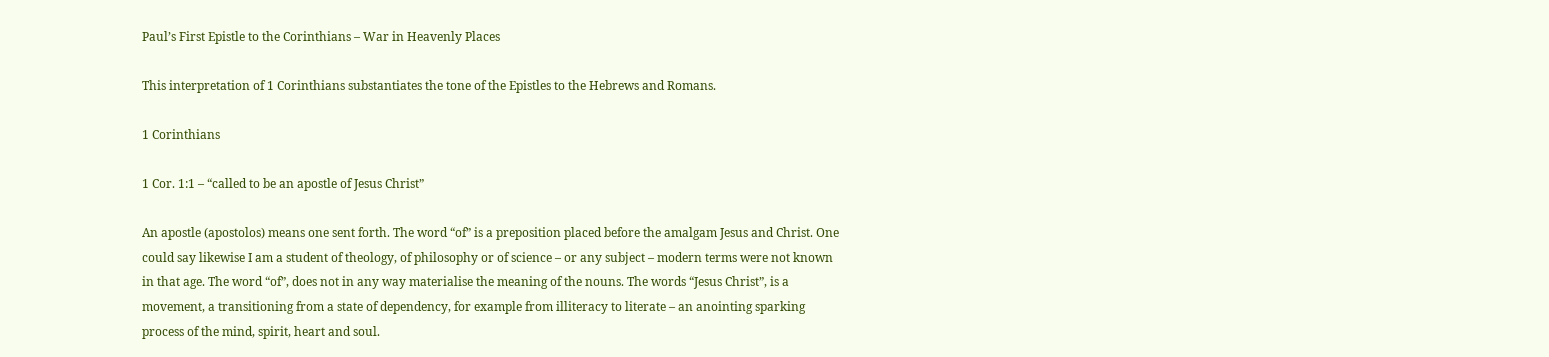Paul’s First Epistle to the Corinthians – War in Heavenly Places

This interpretation of 1 Corinthians substantiates the tone of the Epistles to the Hebrews and Romans.

1 Corinthians

1 Cor. 1:1 – “called to be an apostle of Jesus Christ”

An apostle (apostolos) means one sent forth. The word “of” is a preposition placed before the amalgam Jesus and Christ. One could say likewise I am a student of theology, of philosophy or of science – or any subject – modern terms were not known in that age. The word “of”, does not in any way materialise the meaning of the nouns. The words “Jesus Christ”, is a movement, a transitioning from a state of dependency, for example from illiteracy to literate – an anointing sparking process of the mind, spirit, heart and soul.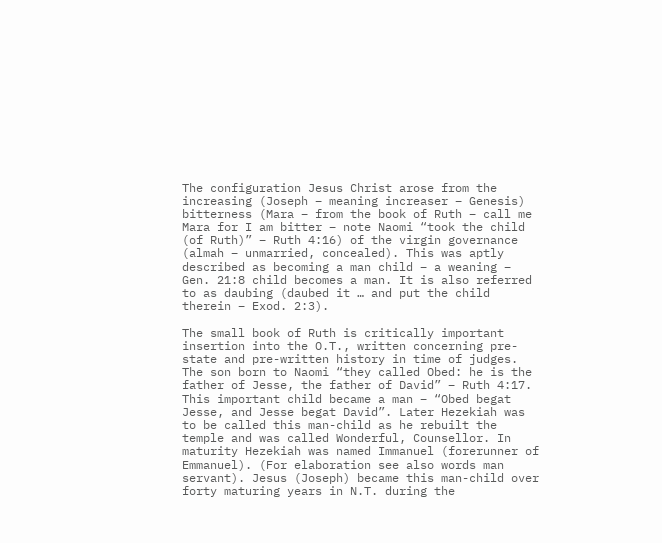The configuration Jesus Christ arose from the increasing (Joseph – meaning increaser – Genesis) bitterness (Mara – from the book of Ruth – call me Mara for I am bitter – note Naomi “took the child (of Ruth)” – Ruth 4:16) of the virgin governance (almah – unmarried, concealed). This was aptly described as becoming a man child – a weaning – Gen. 21:8 child becomes a man. It is also referred to as daubing (daubed it … and put the child therein – Exod. 2:3).

The small book of Ruth is critically important insertion into the O.T., written concerning pre-state and pre-written history in time of judges. The son born to Naomi “they called Obed: he is the father of Jesse, the father of David” – Ruth 4:17. This important child became a man – “Obed begat Jesse, and Jesse begat David”. Later Hezekiah was to be called this man-child as he rebuilt the temple and was called Wonderful, Counsellor. In maturity Hezekiah was named Immanuel (forerunner of Emmanuel). (For elaboration see also words man servant). Jesus (Joseph) became this man-child over forty maturing years in N.T. during the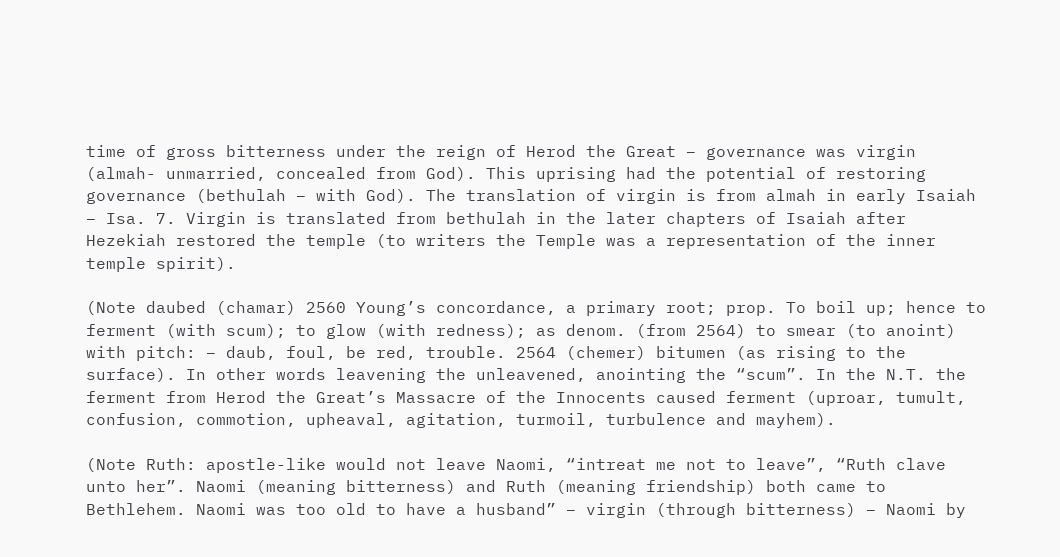time of gross bitterness under the reign of Herod the Great – governance was virgin (almah- unmarried, concealed from God). This uprising had the potential of restoring governance (bethulah – with God). The translation of virgin is from almah in early Isaiah – Isa. 7. Virgin is translated from bethulah in the later chapters of Isaiah after Hezekiah restored the temple (to writers the Temple was a representation of the inner temple spirit).

(Note daubed (chamar) 2560 Young’s concordance, a primary root; prop. To boil up; hence to ferment (with scum); to glow (with redness); as denom. (from 2564) to smear (to anoint) with pitch: – daub, foul, be red, trouble. 2564 (chemer) bitumen (as rising to the surface). In other words leavening the unleavened, anointing the “scum”. In the N.T. the ferment from Herod the Great’s Massacre of the Innocents caused ferment (uproar, tumult, confusion, commotion, upheaval, agitation, turmoil, turbulence and mayhem).

(Note Ruth: apostle-like would not leave Naomi, “intreat me not to leave”, “Ruth clave unto her”. Naomi (meaning bitterness) and Ruth (meaning friendship) both came to Bethlehem. Naomi was too old to have a husband” – virgin (through bitterness) – Naomi by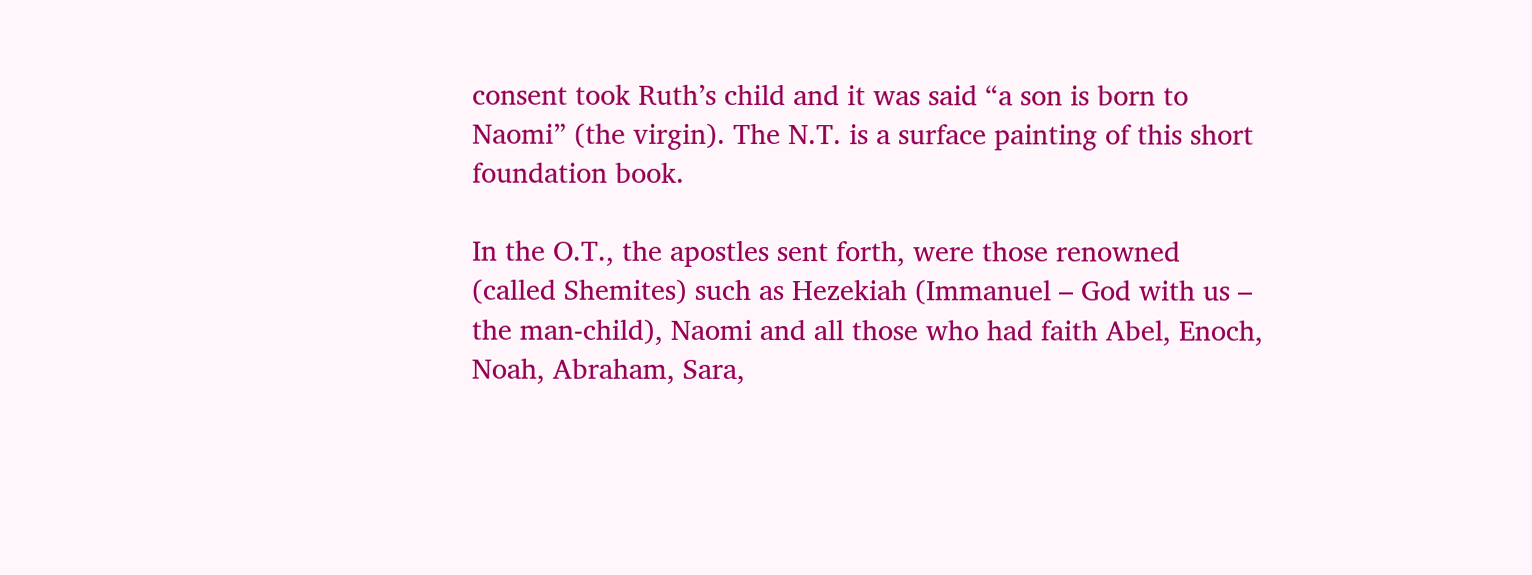consent took Ruth’s child and it was said “a son is born to Naomi” (the virgin). The N.T. is a surface painting of this short foundation book.

In the O.T., the apostles sent forth, were those renowned (called Shemites) such as Hezekiah (Immanuel – God with us – the man-child), Naomi and all those who had faith Abel, Enoch, Noah, Abraham, Sara,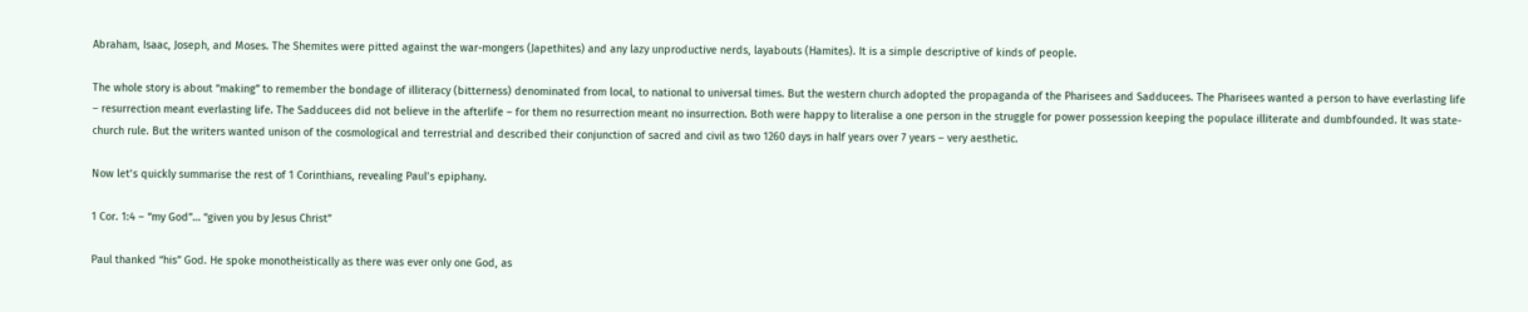Abraham, Isaac, Joseph, and Moses. The Shemites were pitted against the war-mongers (Japethites) and any lazy unproductive nerds, layabouts (Hamites). It is a simple descriptive of kinds of people.

The whole story is about “making” to remember the bondage of illiteracy (bitterness) denominated from local, to national to universal times. But the western church adopted the propaganda of the Pharisees and Sadducees. The Pharisees wanted a person to have everlasting life – resurrection meant everlasting life. The Sadducees did not believe in the afterlife – for them no resurrection meant no insurrection. Both were happy to literalise a one person in the struggle for power possession keeping the populace illiterate and dumbfounded. It was state-church rule. But the writers wanted unison of the cosmological and terrestrial and described their conjunction of sacred and civil as two 1260 days in half years over 7 years – very aesthetic.

Now let’s quickly summarise the rest of 1 Corinthians, revealing Paul’s epiphany.

1 Cor. 1:4 – “my God”… “given you by Jesus Christ”

Paul thanked “his” God. He spoke monotheistically as there was ever only one God, as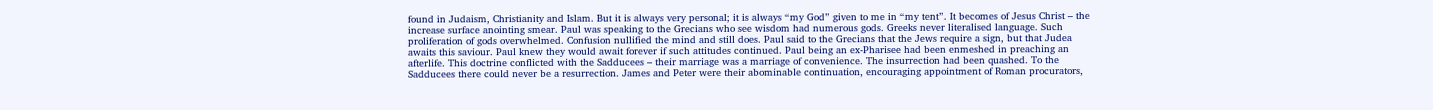found in Judaism, Christianity and Islam. But it is always very personal; it is always “my God” given to me in “my tent”. It becomes of Jesus Christ – the increase surface anointing smear. Paul was speaking to the Grecians who see wisdom had numerous gods. Greeks never literalised language. Such proliferation of gods overwhelmed. Confusion nullified the mind and still does. Paul said to the Grecians that the Jews require a sign, but that Judea awaits this saviour. Paul knew they would await forever if such attitudes continued. Paul being an ex-Pharisee had been enmeshed in preaching an afterlife. This doctrine conflicted with the Sadducees – their marriage was a marriage of convenience. The insurrection had been quashed. To the Sadducees there could never be a resurrection. James and Peter were their abominable continuation, encouraging appointment of Roman procurators,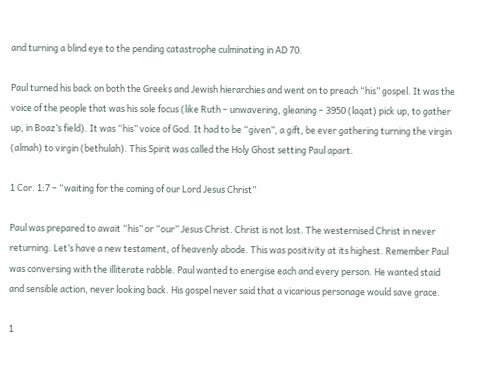and turning a blind eye to the pending catastrophe culminating in AD 70.

Paul turned his back on both the Greeks and Jewish hierarchies and went on to preach “his” gospel. It was the voice of the people that was his sole focus (like Ruth – unwavering, gleaning – 3950 (laqat) pick up, to gather up, in Boaz’s field). It was “his” voice of God. It had to be “given”, a gift, be ever gathering turning the virgin (almah) to virgin (bethulah). This Spirit was called the Holy Ghost setting Paul apart.

1 Cor. 1:7 – “waiting for the coming of our Lord Jesus Christ”

Paul was prepared to await “his” or “our” Jesus Christ. Christ is not lost. The westernised Christ in never returning. Let’s have a new testament, of heavenly abode. This was positivity at its highest. Remember Paul was conversing with the illiterate rabble. Paul wanted to energise each and every person. He wanted staid and sensible action, never looking back. His gospel never said that a vicarious personage would save grace.

1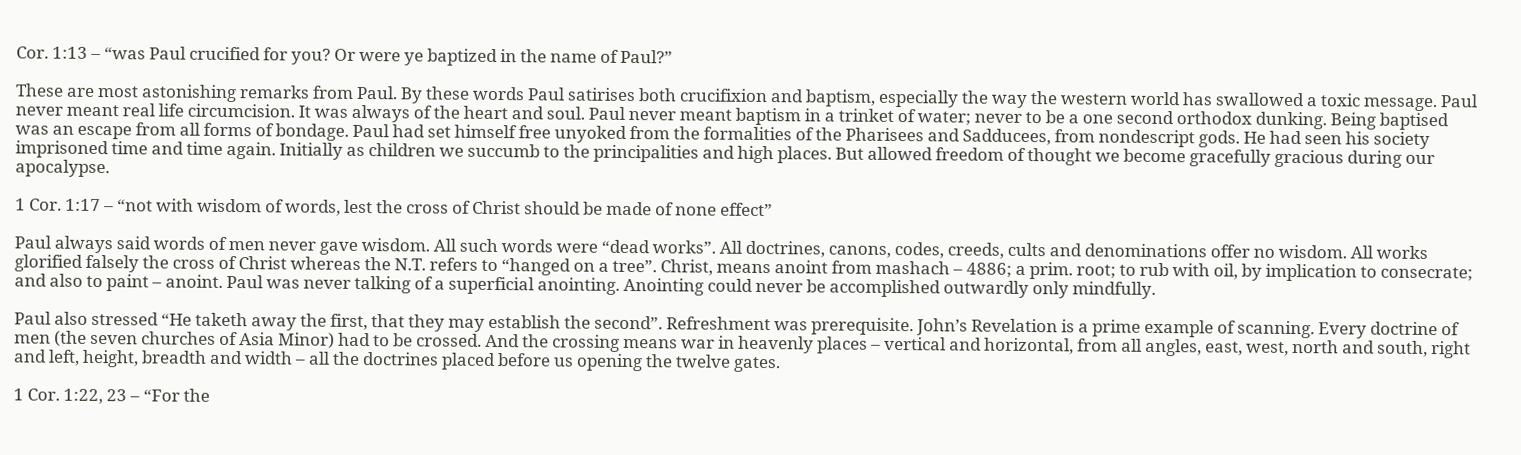Cor. 1:13 – “was Paul crucified for you? Or were ye baptized in the name of Paul?”

These are most astonishing remarks from Paul. By these words Paul satirises both crucifixion and baptism, especially the way the western world has swallowed a toxic message. Paul never meant real life circumcision. It was always of the heart and soul. Paul never meant baptism in a trinket of water; never to be a one second orthodox dunking. Being baptised was an escape from all forms of bondage. Paul had set himself free unyoked from the formalities of the Pharisees and Sadducees, from nondescript gods. He had seen his society imprisoned time and time again. Initially as children we succumb to the principalities and high places. But allowed freedom of thought we become gracefully gracious during our apocalypse.

1 Cor. 1:17 – “not with wisdom of words, lest the cross of Christ should be made of none effect”

Paul always said words of men never gave wisdom. All such words were “dead works”. All doctrines, canons, codes, creeds, cults and denominations offer no wisdom. All works glorified falsely the cross of Christ whereas the N.T. refers to “hanged on a tree”. Christ, means anoint from mashach – 4886; a prim. root; to rub with oil, by implication to consecrate; and also to paint – anoint. Paul was never talking of a superficial anointing. Anointing could never be accomplished outwardly only mindfully.

Paul also stressed “He taketh away the first, that they may establish the second”. Refreshment was prerequisite. John’s Revelation is a prime example of scanning. Every doctrine of men (the seven churches of Asia Minor) had to be crossed. And the crossing means war in heavenly places – vertical and horizontal, from all angles, east, west, north and south, right and left, height, breadth and width – all the doctrines placed before us opening the twelve gates.

1 Cor. 1:22, 23 – “For the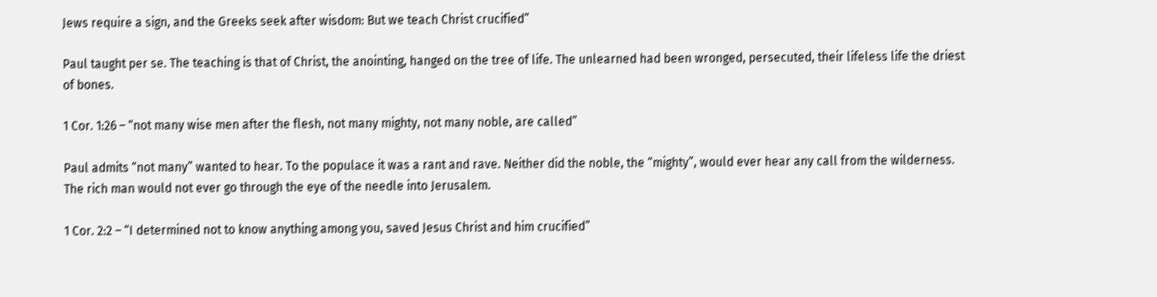Jews require a sign, and the Greeks seek after wisdom: But we teach Christ crucified”

Paul taught per se. The teaching is that of Christ, the anointing, hanged on the tree of life. The unlearned had been wronged, persecuted, their lifeless life the driest of bones.

1 Cor. 1:26 – “not many wise men after the flesh, not many mighty, not many noble, are called”

Paul admits “not many” wanted to hear. To the populace it was a rant and rave. Neither did the noble, the “mighty”, would ever hear any call from the wilderness. The rich man would not ever go through the eye of the needle into Jerusalem.

1 Cor. 2:2 – “I determined not to know anything among you, saved Jesus Christ and him crucified”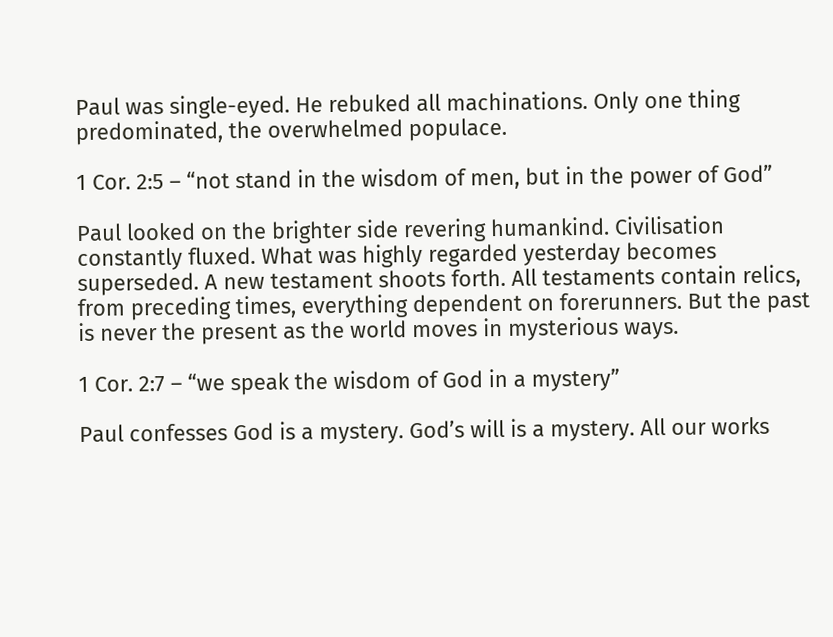Paul was single-eyed. He rebuked all machinations. Only one thing predominated, the overwhelmed populace.

1 Cor. 2:5 – “not stand in the wisdom of men, but in the power of God”

Paul looked on the brighter side revering humankind. Civilisation constantly fluxed. What was highly regarded yesterday becomes superseded. A new testament shoots forth. All testaments contain relics, from preceding times, everything dependent on forerunners. But the past is never the present as the world moves in mysterious ways.

1 Cor. 2:7 – “we speak the wisdom of God in a mystery”

Paul confesses God is a mystery. God’s will is a mystery. All our works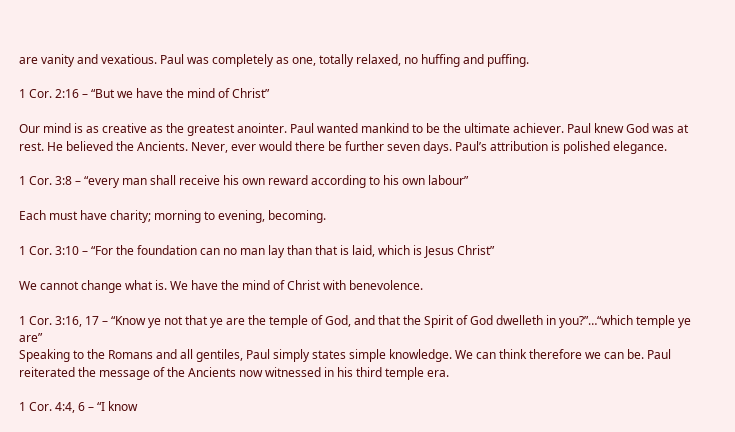are vanity and vexatious. Paul was completely as one, totally relaxed, no huffing and puffing.

1 Cor. 2:16 – “But we have the mind of Christ”

Our mind is as creative as the greatest anointer. Paul wanted mankind to be the ultimate achiever. Paul knew God was at rest. He believed the Ancients. Never, ever would there be further seven days. Paul’s attribution is polished elegance.

1 Cor. 3:8 – “every man shall receive his own reward according to his own labour”

Each must have charity; morning to evening, becoming.

1 Cor. 3:10 – “For the foundation can no man lay than that is laid, which is Jesus Christ”

We cannot change what is. We have the mind of Christ with benevolence.

1 Cor. 3:16, 17 – “Know ye not that ye are the temple of God, and that the Spirit of God dwelleth in you?”…“which temple ye are”
Speaking to the Romans and all gentiles, Paul simply states simple knowledge. We can think therefore we can be. Paul reiterated the message of the Ancients now witnessed in his third temple era.

1 Cor. 4:4, 6 – “I know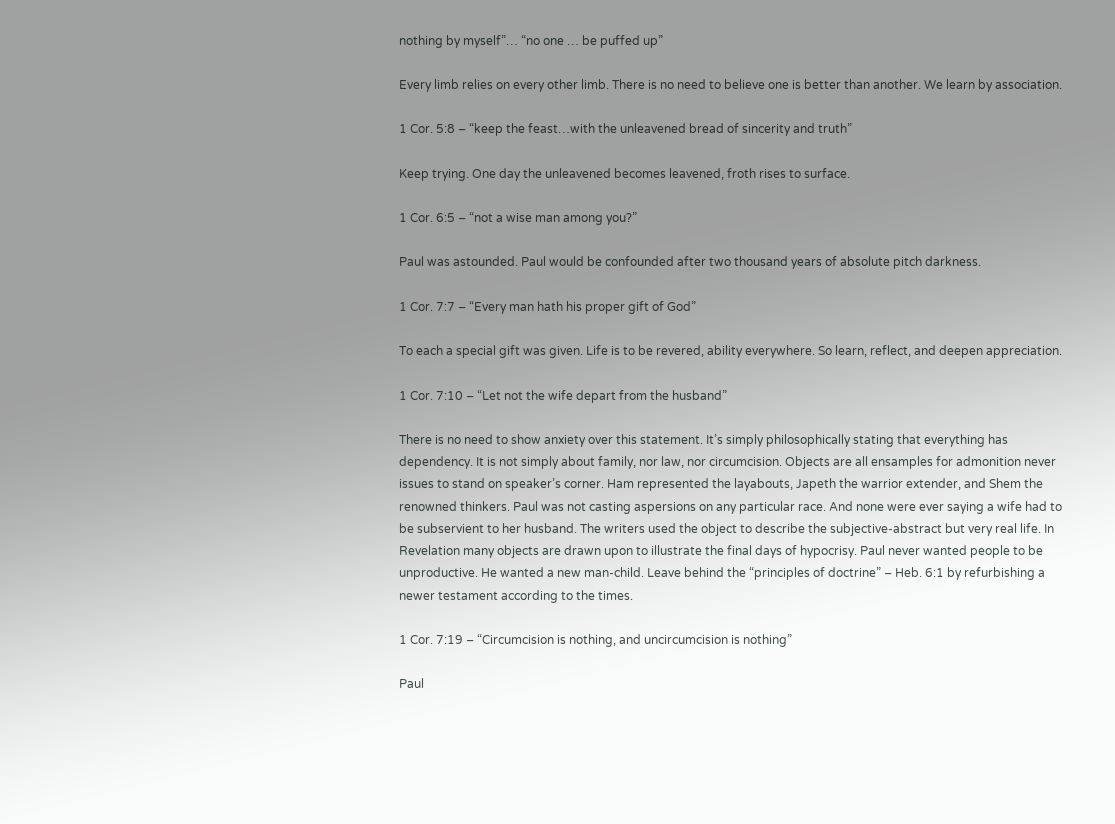nothing by myself”… “no one … be puffed up”

Every limb relies on every other limb. There is no need to believe one is better than another. We learn by association.

1 Cor. 5:8 – “keep the feast…with the unleavened bread of sincerity and truth”

Keep trying. One day the unleavened becomes leavened, froth rises to surface.

1 Cor. 6:5 – “not a wise man among you?”

Paul was astounded. Paul would be confounded after two thousand years of absolute pitch darkness.

1 Cor. 7:7 – “Every man hath his proper gift of God”

To each a special gift was given. Life is to be revered, ability everywhere. So learn, reflect, and deepen appreciation.

1 Cor. 7:10 – “Let not the wife depart from the husband”

There is no need to show anxiety over this statement. It’s simply philosophically stating that everything has dependency. It is not simply about family, nor law, nor circumcision. Objects are all ensamples for admonition never issues to stand on speaker’s corner. Ham represented the layabouts, Japeth the warrior extender, and Shem the renowned thinkers. Paul was not casting aspersions on any particular race. And none were ever saying a wife had to be subservient to her husband. The writers used the object to describe the subjective-abstract but very real life. In Revelation many objects are drawn upon to illustrate the final days of hypocrisy. Paul never wanted people to be unproductive. He wanted a new man-child. Leave behind the “principles of doctrine” – Heb. 6:1 by refurbishing a newer testament according to the times.

1 Cor. 7:19 – “Circumcision is nothing, and uncircumcision is nothing”

Paul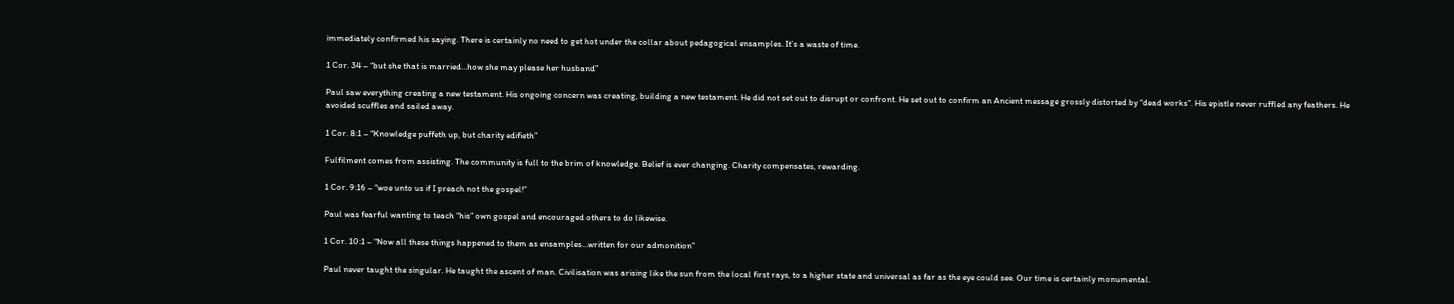immediately confirmed his saying. There is certainly no need to get hot under the collar about pedagogical ensamples. It’s a waste of time.

1 Cor. 34 – “but she that is married…how she may please her husband”

Paul saw everything creating a new testament. His ongoing concern was creating, building a new testament. He did not set out to disrupt or confront. He set out to confirm an Ancient message grossly distorted by “dead works”. His epistle never ruffled any feathers. He avoided scuffles and sailed away.

1 Cor. 8:1 – “Knowledge puffeth up, but charity edifieth”

Fulfilment comes from assisting. The community is full to the brim of knowledge. Belief is ever changing. Charity compensates, rewarding.

1 Cor. 9:16 – “woe unto us if I preach not the gospel!”

Paul was fearful wanting to teach “his” own gospel and encouraged others to do likewise.

1 Cor. 10:1 – “Now all these things happened to them as ensamples…written for our admonition”

Paul never taught the singular. He taught the ascent of man. Civilisation was arising like the sun from the local first rays, to a higher state and universal as far as the eye could see. Our time is certainly monumental.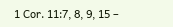1 Cor. 11:7, 8, 9, 15 –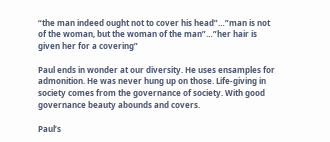“the man indeed ought not to cover his head”…”man is not of the woman, but the woman of the man”…”her hair is given her for a covering”

Paul ends in wonder at our diversity. He uses ensamples for admonition. He was never hung up on those. Life-giving in society comes from the governance of society. With good governance beauty abounds and covers.

Paul’s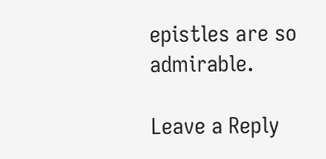epistles are so admirable.

Leave a Reply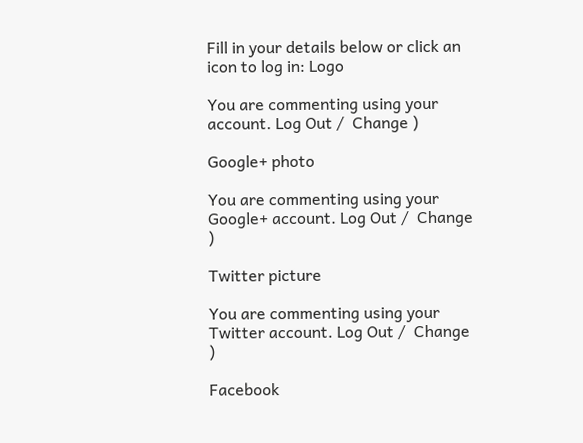Fill in your details below or click an icon to log in: Logo

You are commenting using your account. Log Out /  Change )

Google+ photo

You are commenting using your Google+ account. Log Out /  Change )

Twitter picture

You are commenting using your Twitter account. Log Out /  Change )

Facebook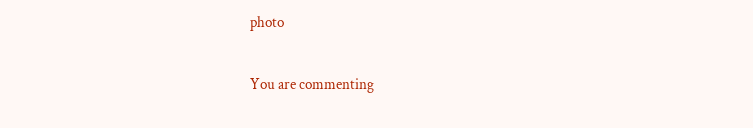photo

You are commenting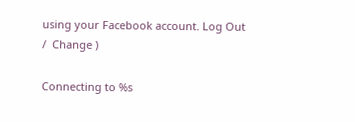using your Facebook account. Log Out /  Change )

Connecting to %s